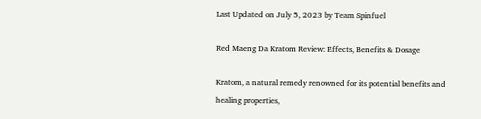Last Updated on July 5, 2023 by Team Spinfuel

Red Maeng Da Kratom Review: Effects, Benefits & Dosage

Kratom, a natural remedy renowned for its potential benefits and healing properties,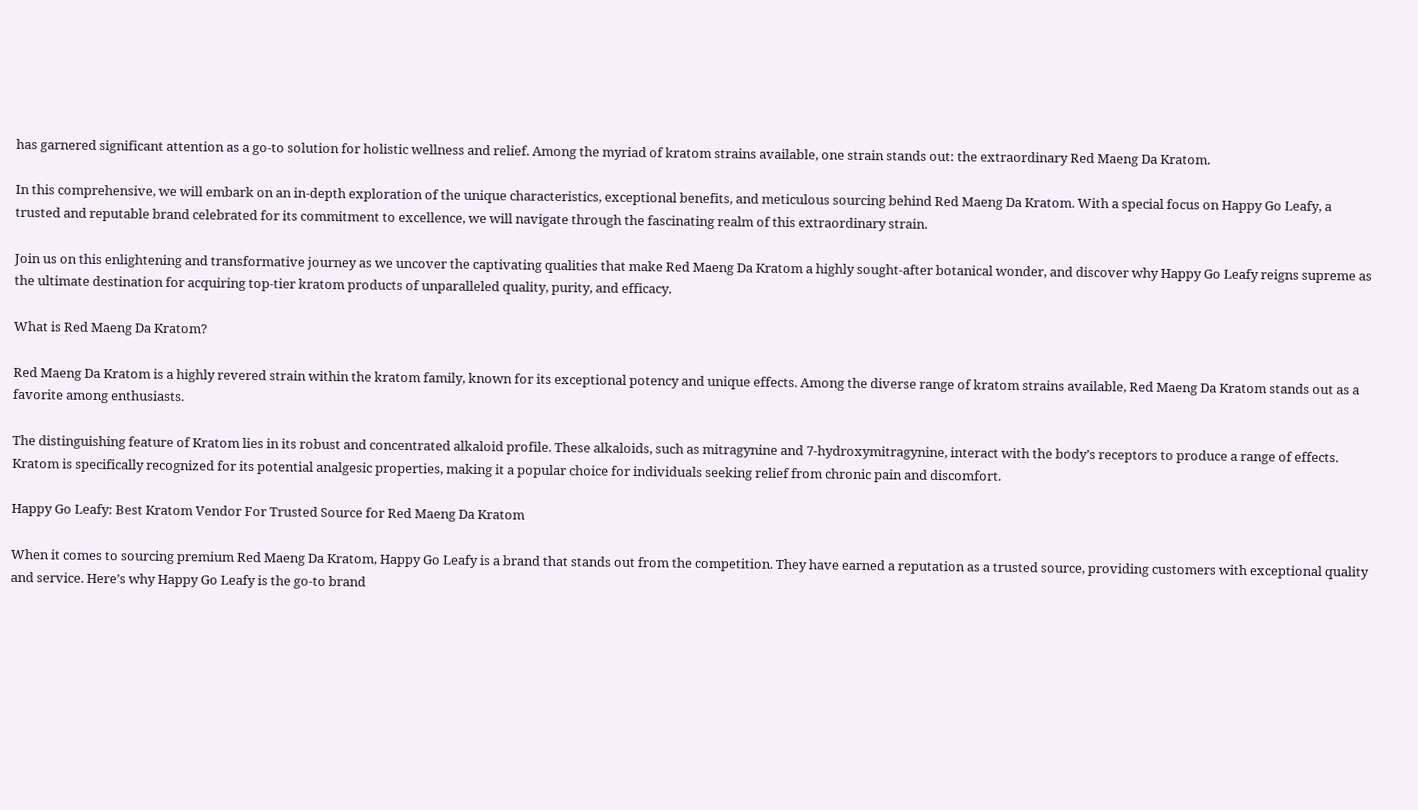has garnered significant attention as a go-to solution for holistic wellness and relief. Among the myriad of kratom strains available, one strain stands out: the extraordinary Red Maeng Da Kratom.

In this comprehensive, we will embark on an in-depth exploration of the unique characteristics, exceptional benefits, and meticulous sourcing behind Red Maeng Da Kratom. With a special focus on Happy Go Leafy, a trusted and reputable brand celebrated for its commitment to excellence, we will navigate through the fascinating realm of this extraordinary strain.

Join us on this enlightening and transformative journey as we uncover the captivating qualities that make Red Maeng Da Kratom a highly sought-after botanical wonder, and discover why Happy Go Leafy reigns supreme as the ultimate destination for acquiring top-tier kratom products of unparalleled quality, purity, and efficacy.

What is Red Maeng Da Kratom?

Red Maeng Da Kratom is a highly revered strain within the kratom family, known for its exceptional potency and unique effects. Among the diverse range of kratom strains available, Red Maeng Da Kratom stands out as a favorite among enthusiasts.

The distinguishing feature of Kratom lies in its robust and concentrated alkaloid profile. These alkaloids, such as mitragynine and 7-hydroxymitragynine, interact with the body’s receptors to produce a range of effects. Kratom is specifically recognized for its potential analgesic properties, making it a popular choice for individuals seeking relief from chronic pain and discomfort.

Happy Go Leafy: Best Kratom Vendor For Trusted Source for Red Maeng Da Kratom

When it comes to sourcing premium Red Maeng Da Kratom, Happy Go Leafy is a brand that stands out from the competition. They have earned a reputation as a trusted source, providing customers with exceptional quality and service. Here’s why Happy Go Leafy is the go-to brand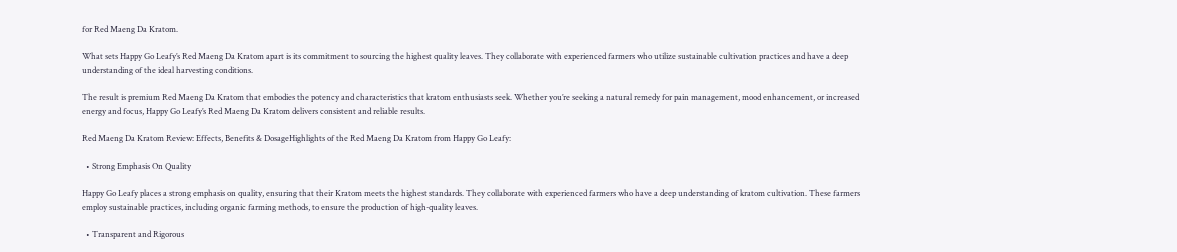for Red Maeng Da Kratom.

What sets Happy Go Leafy’s Red Maeng Da Kratom apart is its commitment to sourcing the highest quality leaves. They collaborate with experienced farmers who utilize sustainable cultivation practices and have a deep understanding of the ideal harvesting conditions.

The result is premium Red Maeng Da Kratom that embodies the potency and characteristics that kratom enthusiasts seek. Whether you’re seeking a natural remedy for pain management, mood enhancement, or increased energy and focus, Happy Go Leafy’s Red Maeng Da Kratom delivers consistent and reliable results.

Red Maeng Da Kratom Review: Effects, Benefits & DosageHighlights of the Red Maeng Da Kratom from Happy Go Leafy:

  • Strong Emphasis On Quality

Happy Go Leafy places a strong emphasis on quality, ensuring that their Kratom meets the highest standards. They collaborate with experienced farmers who have a deep understanding of kratom cultivation. These farmers employ sustainable practices, including organic farming methods, to ensure the production of high-quality leaves.

  • Transparent and Rigorous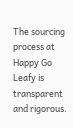The sourcing process at Happy Go Leafy is transparent and rigorous.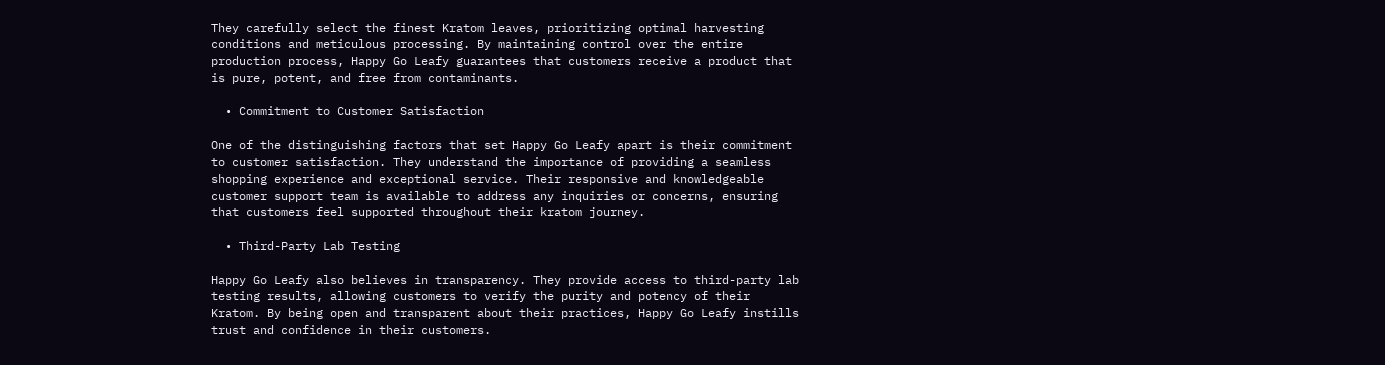They carefully select the finest Kratom leaves, prioritizing optimal harvesting conditions and meticulous processing. By maintaining control over the entire production process, Happy Go Leafy guarantees that customers receive a product that is pure, potent, and free from contaminants.

  • Commitment to Customer Satisfaction

One of the distinguishing factors that set Happy Go Leafy apart is their commitment to customer satisfaction. They understand the importance of providing a seamless shopping experience and exceptional service. Their responsive and knowledgeable customer support team is available to address any inquiries or concerns, ensuring that customers feel supported throughout their kratom journey.

  • Third-Party Lab Testing

Happy Go Leafy also believes in transparency. They provide access to third-party lab testing results, allowing customers to verify the purity and potency of their Kratom. By being open and transparent about their practices, Happy Go Leafy instills trust and confidence in their customers.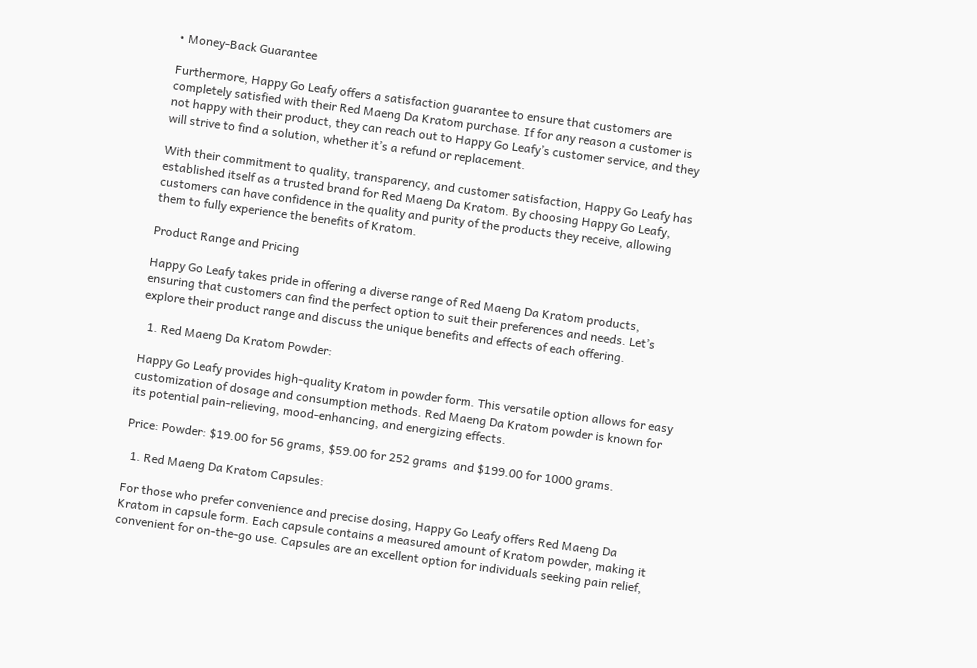• Money-Back Guarantee

Furthermore, Happy Go Leafy offers a satisfaction guarantee to ensure that customers are completely satisfied with their Red Maeng Da Kratom purchase. If for any reason a customer is not happy with their product, they can reach out to Happy Go Leafy’s customer service, and they will strive to find a solution, whether it’s a refund or replacement.

With their commitment to quality, transparency, and customer satisfaction, Happy Go Leafy has established itself as a trusted brand for Red Maeng Da Kratom. By choosing Happy Go Leafy, customers can have confidence in the quality and purity of the products they receive, allowing them to fully experience the benefits of Kratom.

Product Range and Pricing

Happy Go Leafy takes pride in offering a diverse range of Red Maeng Da Kratom products, ensuring that customers can find the perfect option to suit their preferences and needs. Let’s explore their product range and discuss the unique benefits and effects of each offering.

  1. Red Maeng Da Kratom Powder:

Happy Go Leafy provides high-quality Kratom in powder form. This versatile option allows for easy customization of dosage and consumption methods. Red Maeng Da Kratom powder is known for its potential pain-relieving, mood-enhancing, and energizing effects.

Price: Powder: $19.00 for 56 grams, $59.00 for 252 grams  and $199.00 for 1000 grams.

  1. Red Maeng Da Kratom Capsules:

For those who prefer convenience and precise dosing, Happy Go Leafy offers Red Maeng Da Kratom in capsule form. Each capsule contains a measured amount of Kratom powder, making it convenient for on-the-go use. Capsules are an excellent option for individuals seeking pain relief,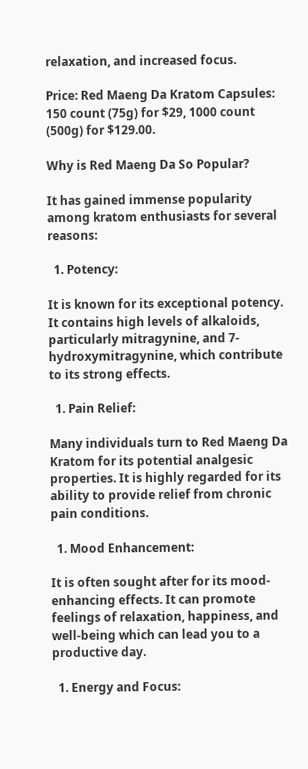relaxation, and increased focus.

Price: Red Maeng Da Kratom Capsules: 150 count (75g) for $29, 1000 count (500g) for $129.00.

Why is Red Maeng Da So Popular?

It has gained immense popularity among kratom enthusiasts for several reasons:

  1. Potency:

It is known for its exceptional potency. It contains high levels of alkaloids, particularly mitragynine, and 7-hydroxymitragynine, which contribute to its strong effects.

  1. Pain Relief:

Many individuals turn to Red Maeng Da Kratom for its potential analgesic properties. It is highly regarded for its ability to provide relief from chronic pain conditions.

  1. Mood Enhancement:

It is often sought after for its mood-enhancing effects. It can promote feelings of relaxation, happiness, and well-being which can lead you to a productive day.

  1. Energy and Focus: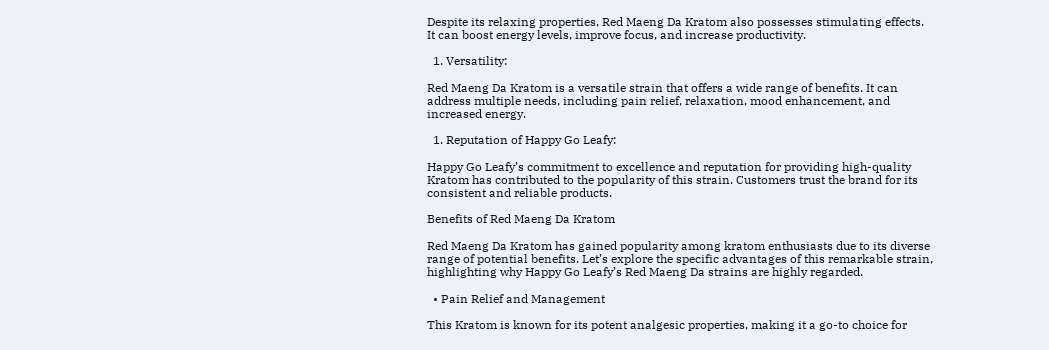Despite its relaxing properties, Red Maeng Da Kratom also possesses stimulating effects. It can boost energy levels, improve focus, and increase productivity.

  1. Versatility:

Red Maeng Da Kratom is a versatile strain that offers a wide range of benefits. It can address multiple needs, including pain relief, relaxation, mood enhancement, and increased energy.

  1. Reputation of Happy Go Leafy:

Happy Go Leafy’s commitment to excellence and reputation for providing high-quality Kratom has contributed to the popularity of this strain. Customers trust the brand for its consistent and reliable products.

Benefits of Red Maeng Da Kratom

Red Maeng Da Kratom has gained popularity among kratom enthusiasts due to its diverse range of potential benefits. Let’s explore the specific advantages of this remarkable strain, highlighting why Happy Go Leafy’s Red Maeng Da strains are highly regarded.

  • Pain Relief and Management

This Kratom is known for its potent analgesic properties, making it a go-to choice for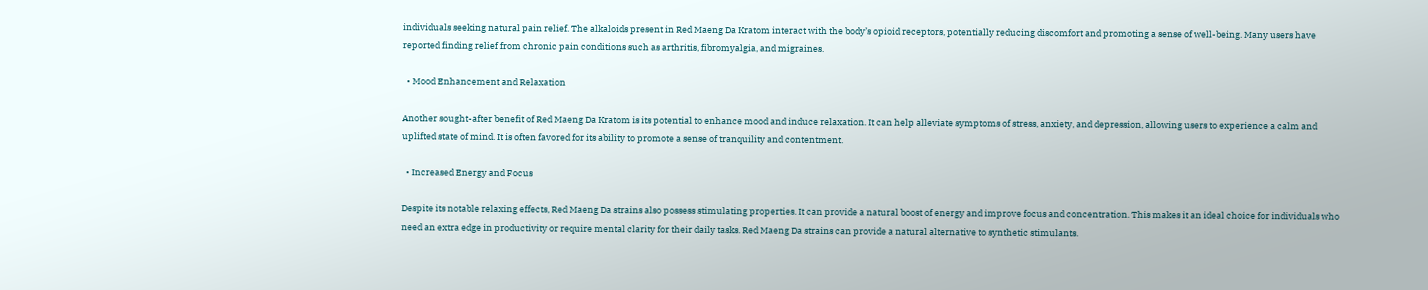individuals seeking natural pain relief. The alkaloids present in Red Maeng Da Kratom interact with the body’s opioid receptors, potentially reducing discomfort and promoting a sense of well-being. Many users have reported finding relief from chronic pain conditions such as arthritis, fibromyalgia, and migraines.

  • Mood Enhancement and Relaxation

Another sought-after benefit of Red Maeng Da Kratom is its potential to enhance mood and induce relaxation. It can help alleviate symptoms of stress, anxiety, and depression, allowing users to experience a calm and uplifted state of mind. It is often favored for its ability to promote a sense of tranquility and contentment.

  • Increased Energy and Focus

Despite its notable relaxing effects, Red Maeng Da strains also possess stimulating properties. It can provide a natural boost of energy and improve focus and concentration. This makes it an ideal choice for individuals who need an extra edge in productivity or require mental clarity for their daily tasks. Red Maeng Da strains can provide a natural alternative to synthetic stimulants.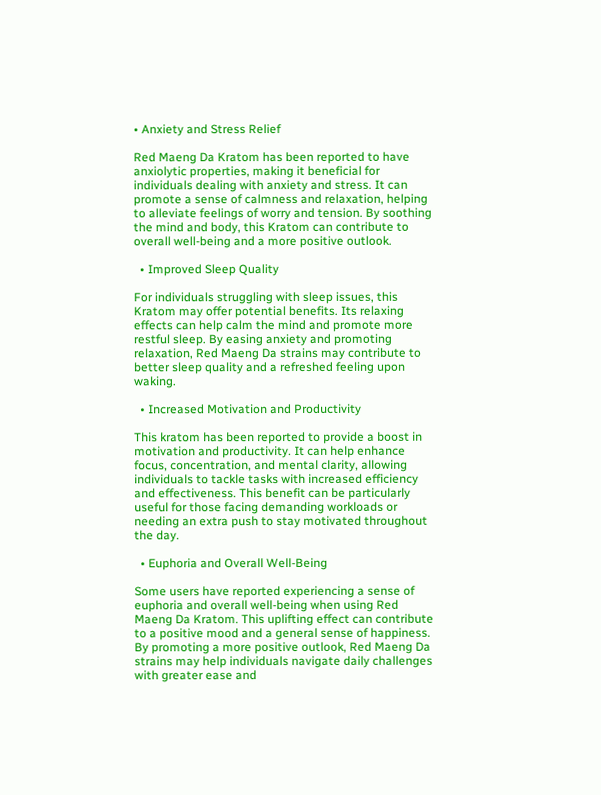• Anxiety and Stress Relief

Red Maeng Da Kratom has been reported to have anxiolytic properties, making it beneficial for individuals dealing with anxiety and stress. It can promote a sense of calmness and relaxation, helping to alleviate feelings of worry and tension. By soothing the mind and body, this Kratom can contribute to overall well-being and a more positive outlook.

  • Improved Sleep Quality

For individuals struggling with sleep issues, this Kratom may offer potential benefits. Its relaxing effects can help calm the mind and promote more restful sleep. By easing anxiety and promoting relaxation, Red Maeng Da strains may contribute to better sleep quality and a refreshed feeling upon waking.

  • Increased Motivation and Productivity

This kratom has been reported to provide a boost in motivation and productivity. It can help enhance focus, concentration, and mental clarity, allowing individuals to tackle tasks with increased efficiency and effectiveness. This benefit can be particularly useful for those facing demanding workloads or needing an extra push to stay motivated throughout the day.

  • Euphoria and Overall Well-Being

Some users have reported experiencing a sense of euphoria and overall well-being when using Red Maeng Da Kratom. This uplifting effect can contribute to a positive mood and a general sense of happiness. By promoting a more positive outlook, Red Maeng Da strains may help individuals navigate daily challenges with greater ease and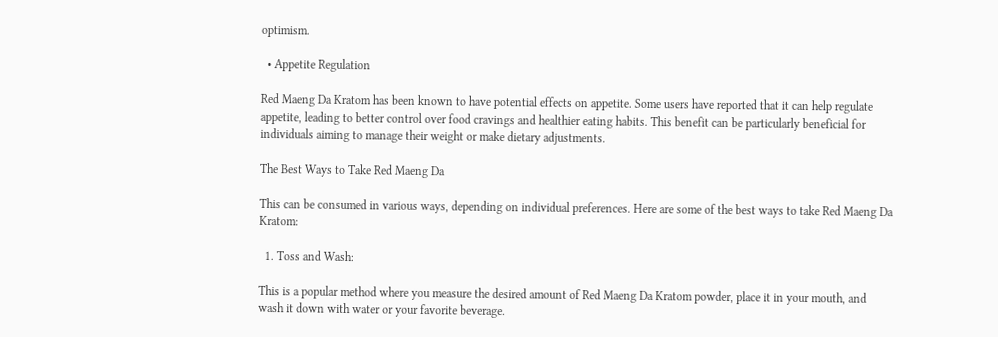optimism.

  • Appetite Regulation

Red Maeng Da Kratom has been known to have potential effects on appetite. Some users have reported that it can help regulate appetite, leading to better control over food cravings and healthier eating habits. This benefit can be particularly beneficial for individuals aiming to manage their weight or make dietary adjustments.

The Best Ways to Take Red Maeng Da

This can be consumed in various ways, depending on individual preferences. Here are some of the best ways to take Red Maeng Da Kratom:

  1. Toss and Wash:

This is a popular method where you measure the desired amount of Red Maeng Da Kratom powder, place it in your mouth, and wash it down with water or your favorite beverage.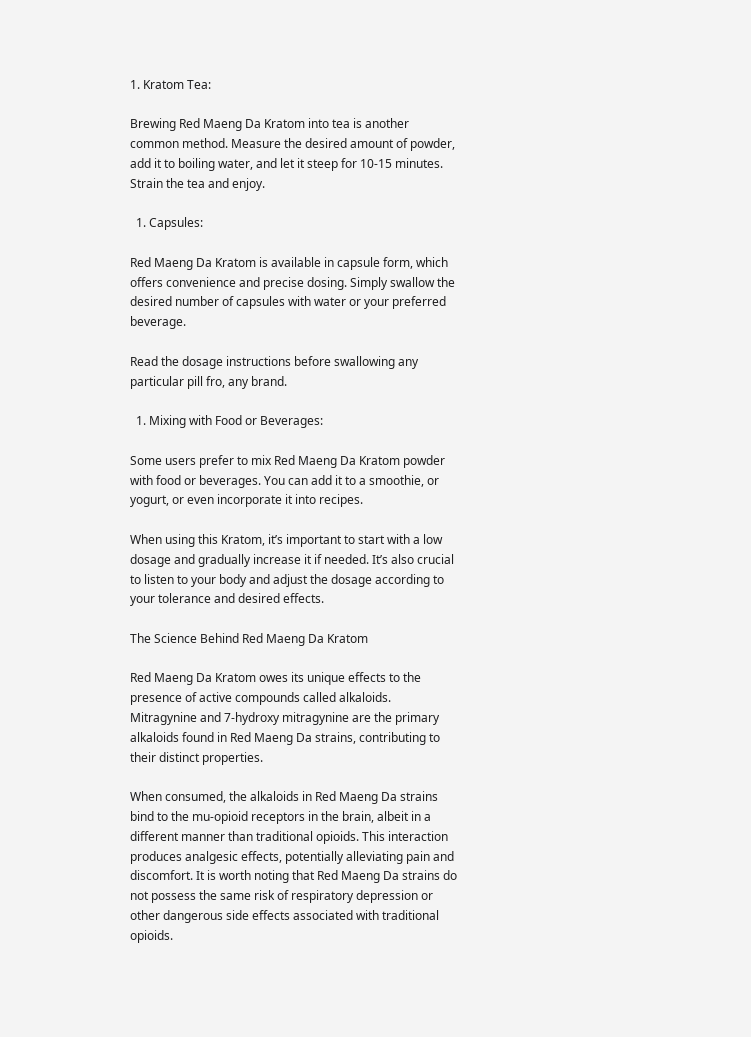1. Kratom Tea:

Brewing Red Maeng Da Kratom into tea is another common method. Measure the desired amount of powder, add it to boiling water, and let it steep for 10-15 minutes. Strain the tea and enjoy.

  1. Capsules:

Red Maeng Da Kratom is available in capsule form, which offers convenience and precise dosing. Simply swallow the desired number of capsules with water or your preferred beverage.

Read the dosage instructions before swallowing any particular pill fro, any brand.

  1. Mixing with Food or Beverages:

Some users prefer to mix Red Maeng Da Kratom powder with food or beverages. You can add it to a smoothie, or yogurt, or even incorporate it into recipes.

When using this Kratom, it’s important to start with a low dosage and gradually increase it if needed. It’s also crucial to listen to your body and adjust the dosage according to your tolerance and desired effects.

The Science Behind Red Maeng Da Kratom

Red Maeng Da Kratom owes its unique effects to the presence of active compounds called alkaloids. Mitragynine and 7-hydroxy mitragynine are the primary alkaloids found in Red Maeng Da strains, contributing to their distinct properties.

When consumed, the alkaloids in Red Maeng Da strains bind to the mu-opioid receptors in the brain, albeit in a different manner than traditional opioids. This interaction produces analgesic effects, potentially alleviating pain and discomfort. It is worth noting that Red Maeng Da strains do not possess the same risk of respiratory depression or other dangerous side effects associated with traditional opioids.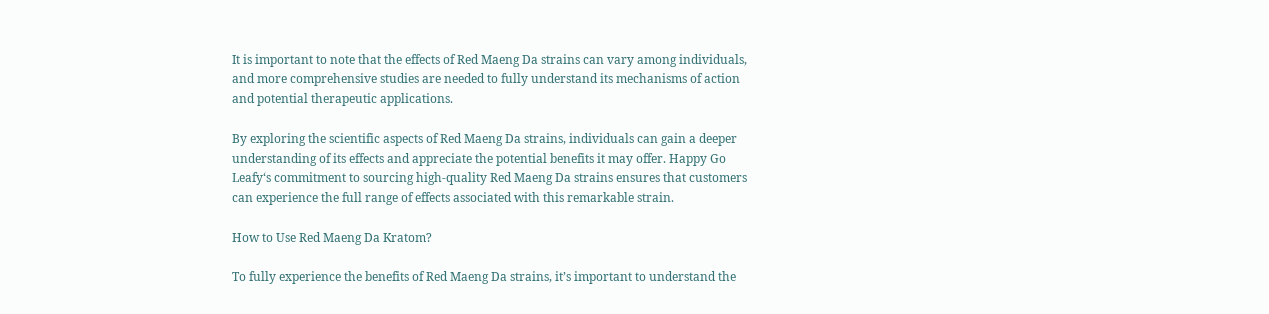It is important to note that the effects of Red Maeng Da strains can vary among individuals, and more comprehensive studies are needed to fully understand its mechanisms of action and potential therapeutic applications.

By exploring the scientific aspects of Red Maeng Da strains, individuals can gain a deeper understanding of its effects and appreciate the potential benefits it may offer. Happy Go Leafy‘s commitment to sourcing high-quality Red Maeng Da strains ensures that customers can experience the full range of effects associated with this remarkable strain.

How to Use Red Maeng Da Kratom?

To fully experience the benefits of Red Maeng Da strains, it’s important to understand the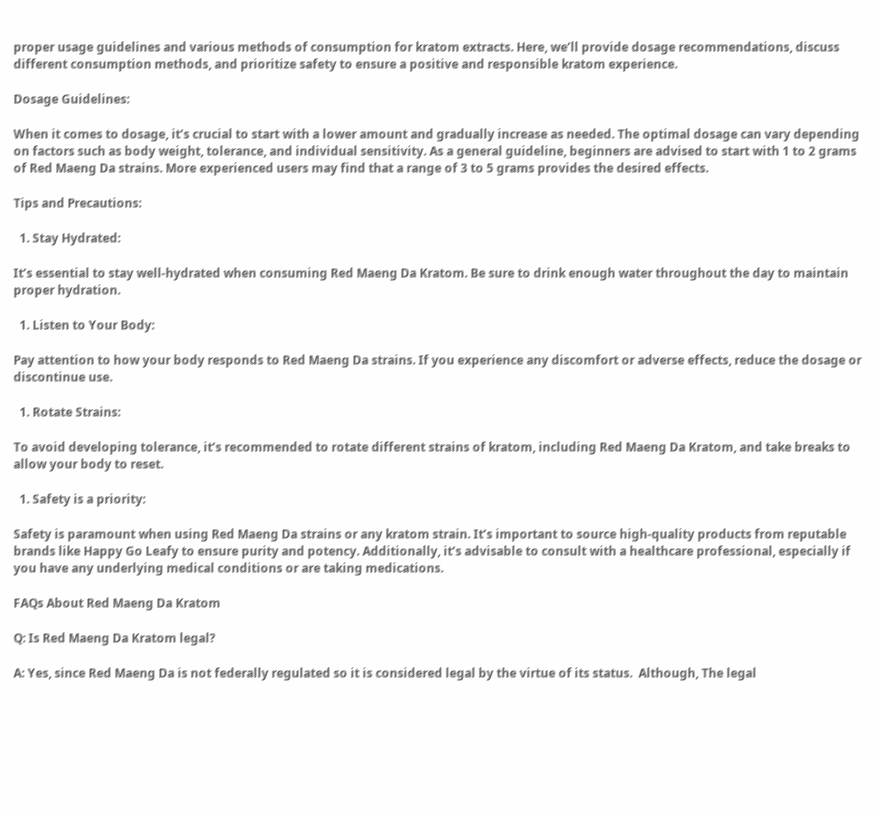proper usage guidelines and various methods of consumption for kratom extracts. Here, we’ll provide dosage recommendations, discuss different consumption methods, and prioritize safety to ensure a positive and responsible kratom experience.

Dosage Guidelines:

When it comes to dosage, it’s crucial to start with a lower amount and gradually increase as needed. The optimal dosage can vary depending on factors such as body weight, tolerance, and individual sensitivity. As a general guideline, beginners are advised to start with 1 to 2 grams of Red Maeng Da strains. More experienced users may find that a range of 3 to 5 grams provides the desired effects.

Tips and Precautions:

  1. Stay Hydrated:

It’s essential to stay well-hydrated when consuming Red Maeng Da Kratom. Be sure to drink enough water throughout the day to maintain proper hydration.

  1. Listen to Your Body:

Pay attention to how your body responds to Red Maeng Da strains. If you experience any discomfort or adverse effects, reduce the dosage or discontinue use.

  1. Rotate Strains:

To avoid developing tolerance, it’s recommended to rotate different strains of kratom, including Red Maeng Da Kratom, and take breaks to allow your body to reset.

  1. Safety is a priority:

Safety is paramount when using Red Maeng Da strains or any kratom strain. It’s important to source high-quality products from reputable brands like Happy Go Leafy to ensure purity and potency. Additionally, it’s advisable to consult with a healthcare professional, especially if you have any underlying medical conditions or are taking medications.

FAQs About Red Maeng Da Kratom

Q: Is Red Maeng Da Kratom legal?

A: Yes, since Red Maeng Da is not federally regulated so it is considered legal by the virtue of its status.  Although, The legal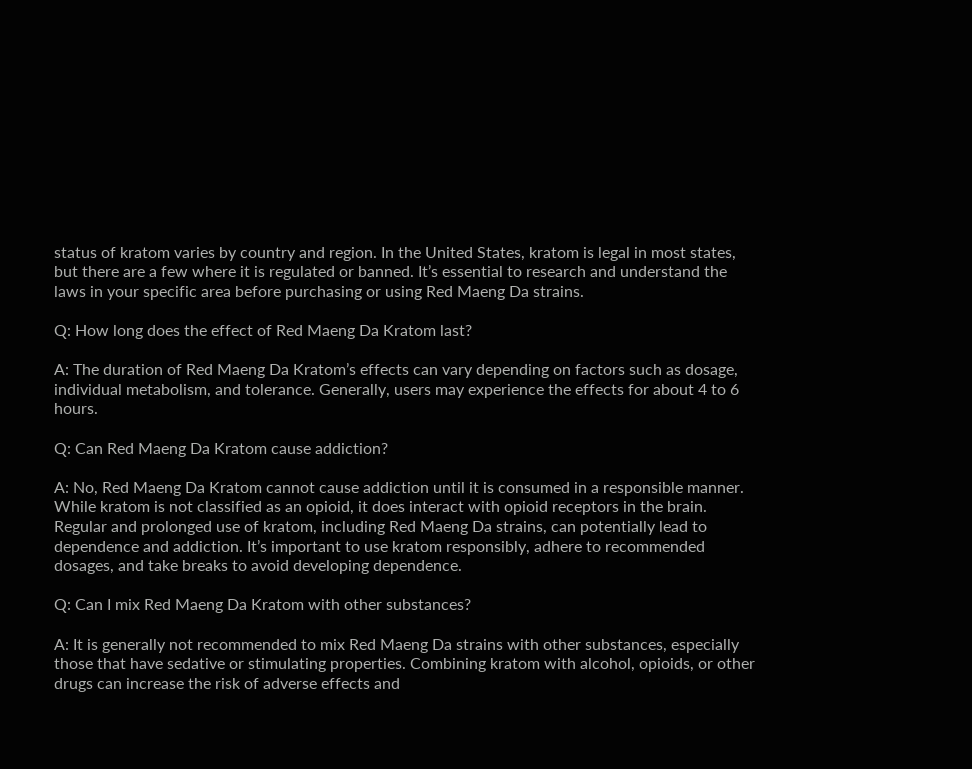status of kratom varies by country and region. In the United States, kratom is legal in most states, but there are a few where it is regulated or banned. It’s essential to research and understand the laws in your specific area before purchasing or using Red Maeng Da strains.

Q: How long does the effect of Red Maeng Da Kratom last?

A: The duration of Red Maeng Da Kratom’s effects can vary depending on factors such as dosage, individual metabolism, and tolerance. Generally, users may experience the effects for about 4 to 6 hours.

Q: Can Red Maeng Da Kratom cause addiction?

A: No, Red Maeng Da Kratom cannot cause addiction until it is consumed in a responsible manner. While kratom is not classified as an opioid, it does interact with opioid receptors in the brain. Regular and prolonged use of kratom, including Red Maeng Da strains, can potentially lead to dependence and addiction. It’s important to use kratom responsibly, adhere to recommended dosages, and take breaks to avoid developing dependence.

Q: Can I mix Red Maeng Da Kratom with other substances?

A: It is generally not recommended to mix Red Maeng Da strains with other substances, especially those that have sedative or stimulating properties. Combining kratom with alcohol, opioids, or other drugs can increase the risk of adverse effects and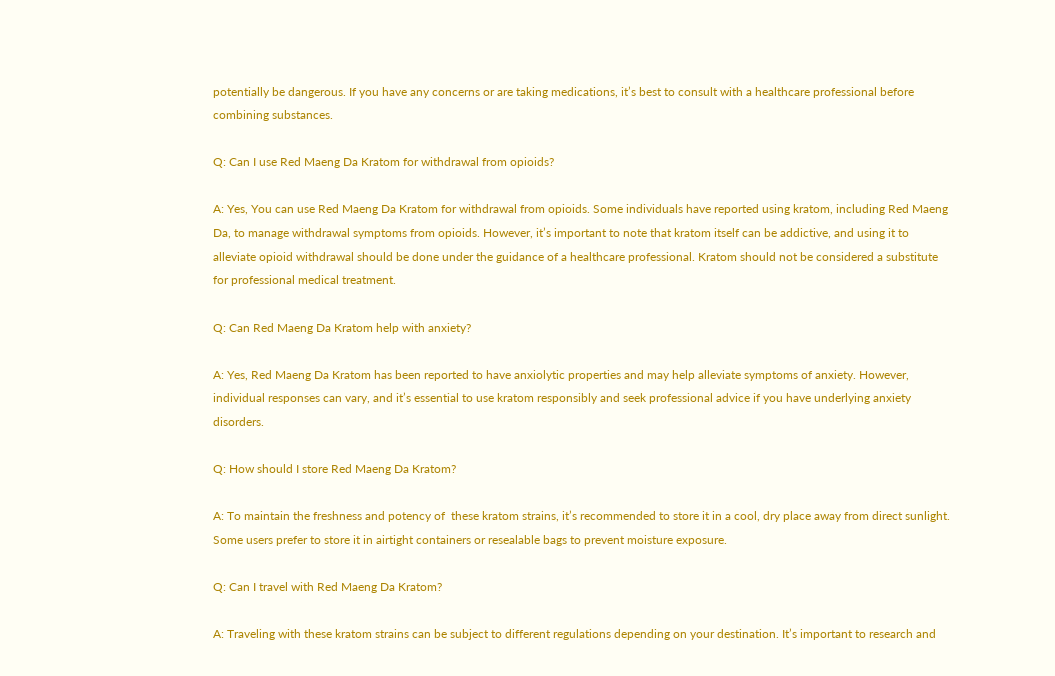potentially be dangerous. If you have any concerns or are taking medications, it’s best to consult with a healthcare professional before combining substances.

Q: Can I use Red Maeng Da Kratom for withdrawal from opioids?

A: Yes, You can use Red Maeng Da Kratom for withdrawal from opioids. Some individuals have reported using kratom, including Red Maeng Da, to manage withdrawal symptoms from opioids. However, it’s important to note that kratom itself can be addictive, and using it to alleviate opioid withdrawal should be done under the guidance of a healthcare professional. Kratom should not be considered a substitute for professional medical treatment.

Q: Can Red Maeng Da Kratom help with anxiety?

A: Yes, Red Maeng Da Kratom has been reported to have anxiolytic properties and may help alleviate symptoms of anxiety. However, individual responses can vary, and it’s essential to use kratom responsibly and seek professional advice if you have underlying anxiety disorders.

Q: How should I store Red Maeng Da Kratom?

A: To maintain the freshness and potency of  these kratom strains, it’s recommended to store it in a cool, dry place away from direct sunlight. Some users prefer to store it in airtight containers or resealable bags to prevent moisture exposure.

Q: Can I travel with Red Maeng Da Kratom?

A: Traveling with these kratom strains can be subject to different regulations depending on your destination. It’s important to research and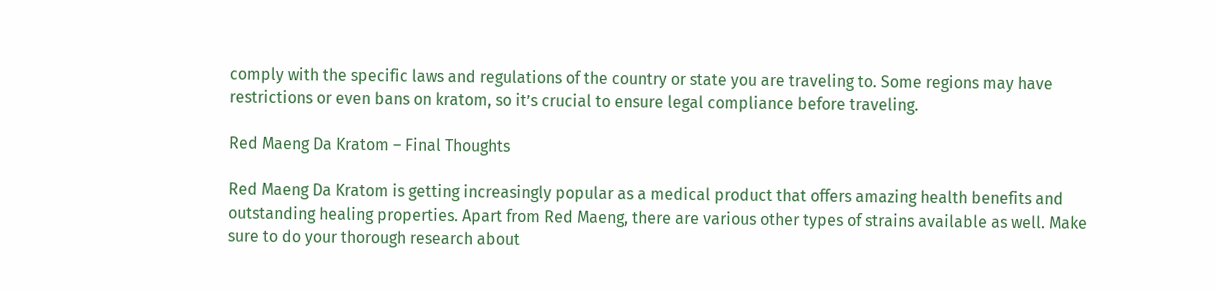comply with the specific laws and regulations of the country or state you are traveling to. Some regions may have restrictions or even bans on kratom, so it’s crucial to ensure legal compliance before traveling.

Red Maeng Da Kratom – Final Thoughts

Red Maeng Da Kratom is getting increasingly popular as a medical product that offers amazing health benefits and outstanding healing properties. Apart from Red Maeng, there are various other types of strains available as well. Make sure to do your thorough research about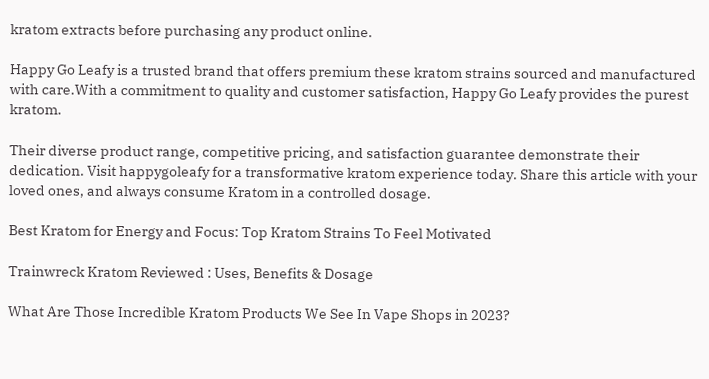kratom extracts before purchasing any product online.

Happy Go Leafy is a trusted brand that offers premium these kratom strains sourced and manufactured with care.With a commitment to quality and customer satisfaction, Happy Go Leafy provides the purest kratom.

Their diverse product range, competitive pricing, and satisfaction guarantee demonstrate their dedication. Visit happygoleafy for a transformative kratom experience today. Share this article with your loved ones, and always consume Kratom in a controlled dosage.

Best Kratom for Energy and Focus: Top Kratom Strains To Feel Motivated

Trainwreck Kratom Reviewed : Uses, Benefits & Dosage

What Are Those Incredible Kratom Products We See In Vape Shops in 2023?